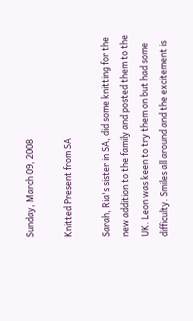Sunday, March 09, 2008

Knitted Present from SA

Sarah, Ria's sister in SA, did some knitting for the new addition to the family and posted them to the UK. Leon was keen to try them on but had some difficulty. Smiles all around and the excitement is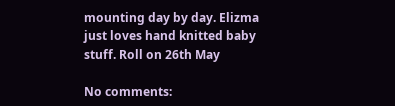mounting day by day. Elizma just loves hand knitted baby stuff. Roll on 26th May

No comments: